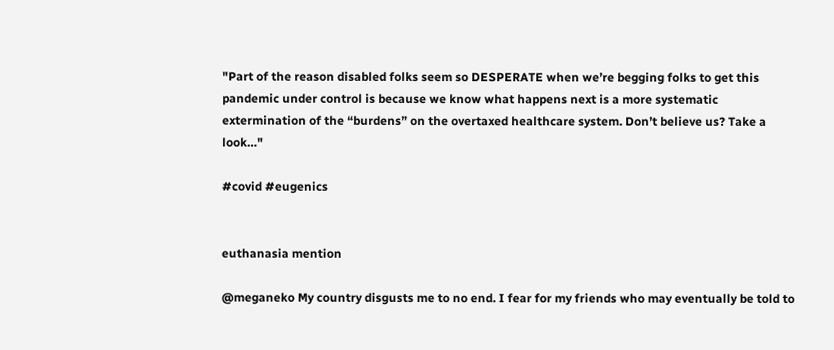"Part of the reason disabled folks seem so DESPERATE when we’re begging folks to get this pandemic under control is because we know what happens next is a more systematic extermination of the “burdens” on the overtaxed healthcare system. Don’t believe us? Take a look…"

#covid #eugenics


euthanasia mention

@meganeko My country disgusts me to no end. I fear for my friends who may eventually be told to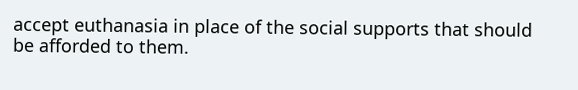accept euthanasia in place of the social supports that should be afforded to them.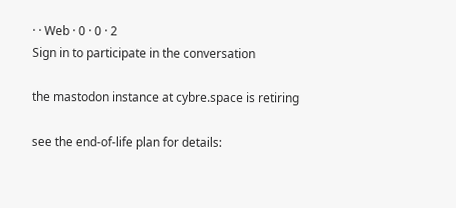· · Web · 0 · 0 · 2
Sign in to participate in the conversation

the mastodon instance at cybre.space is retiring

see the end-of-life plan for details: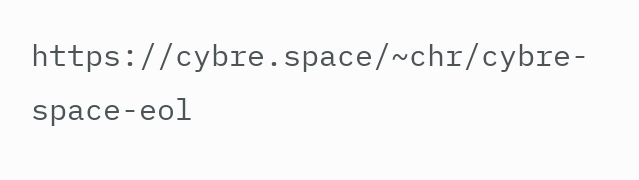https://cybre.space/~chr/cybre-space-eol